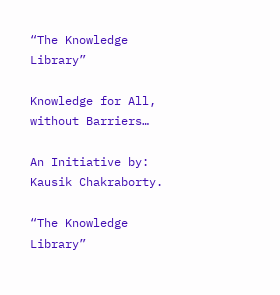“The Knowledge Library”

Knowledge for All, without Barriers…

An Initiative by: Kausik Chakraborty.

“The Knowledge Library”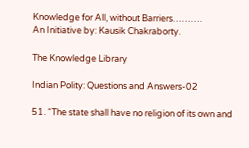Knowledge for All, without Barriers……….
An Initiative by: Kausik Chakraborty.

The Knowledge Library

Indian Polity: Questions and Answers-02

51. “The state shall have no religion of its own and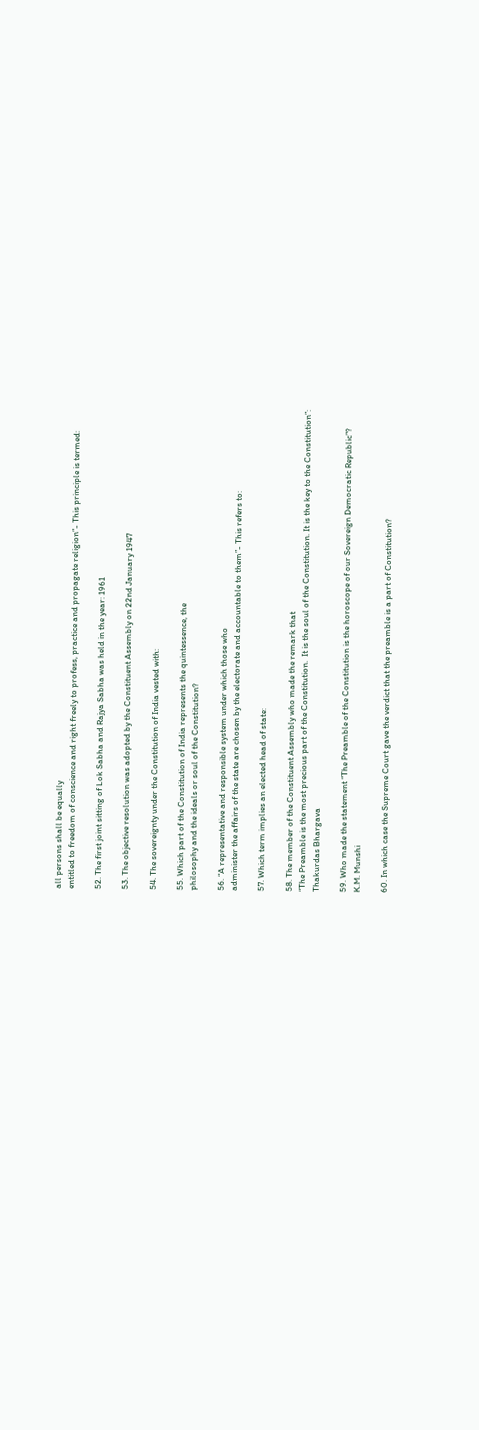all persons shall be equally
entitled to freedom of conscience and right freely to profess, practice and propagate religion”- This principle is termed:

52. The first joint sitting of Lok Sabha and Rajya Sabha was held in the year: 1961

53. The objective resolution was adopted by the Constituent Assembly on 22nd January 1947

54. The sovereignty under the Constitution of India vested with:

55. Which part of the Constitution of India represents the quintessence, the
philosophy and the ideals or soul of the Constitution?

56. “A representative and responsible system under which those who
administer the affairs of the state are chosen by the electorate and accountable to them”- This refers to:

57. Which term implies an elected head of state:

58. The member of the Constituent Assembly who made the remark that
“The Preamble is the most precious part of the Constitution.  It is the soul of the Constitution. It is the key to the Constitution”:
Thakurdas Bhargava

59. Who made the statement “The Preamble of the Constitution is the horoscope of our Sovereign Democratic Republic”?
K.M. Munshi

60. In which case the Supreme Court gave the verdict that the preamble is a part of Constitution?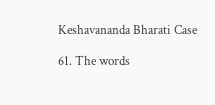Keshavananda Bharati Case

61. The words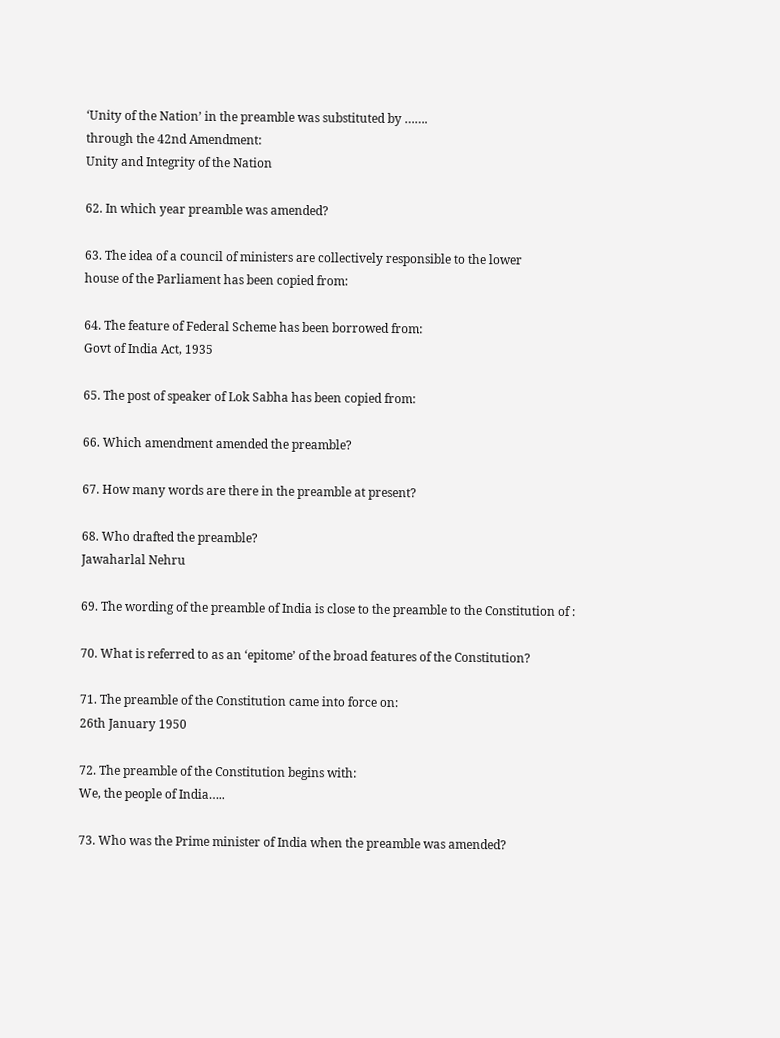‘Unity of the Nation’ in the preamble was substituted by …….
through the 42nd Amendment:
Unity and Integrity of the Nation

62. In which year preamble was amended?

63. The idea of a council of ministers are collectively responsible to the lower
house of the Parliament has been copied from:

64. The feature of Federal Scheme has been borrowed from:
Govt of India Act, 1935

65. The post of speaker of Lok Sabha has been copied from:

66. Which amendment amended the preamble?

67. How many words are there in the preamble at present?

68. Who drafted the preamble?
Jawaharlal Nehru

69. The wording of the preamble of India is close to the preamble to the Constitution of :

70. What is referred to as an ‘epitome’ of the broad features of the Constitution?

71. The preamble of the Constitution came into force on:
26th January 1950

72. The preamble of the Constitution begins with:
We, the people of India…..

73. Who was the Prime minister of India when the preamble was amended?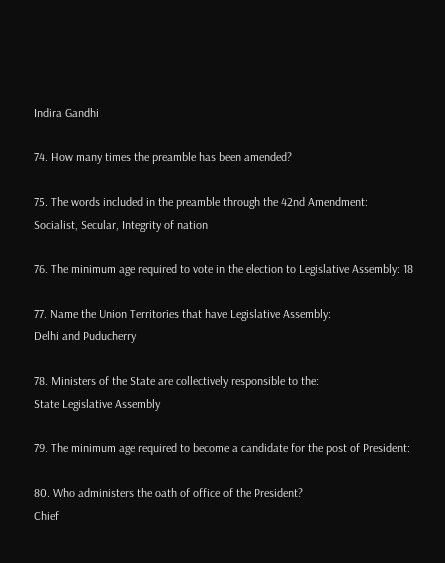Indira Gandhi

74. How many times the preamble has been amended?

75. The words included in the preamble through the 42nd Amendment:
Socialist, Secular, Integrity of nation

76. The minimum age required to vote in the election to Legislative Assembly: 18

77. Name the Union Territories that have Legislative Assembly:
Delhi and Puducherry

78. Ministers of the State are collectively responsible to the:
State Legislative Assembly

79. The minimum age required to become a candidate for the post of President:

80. Who administers the oath of office of the President?
Chief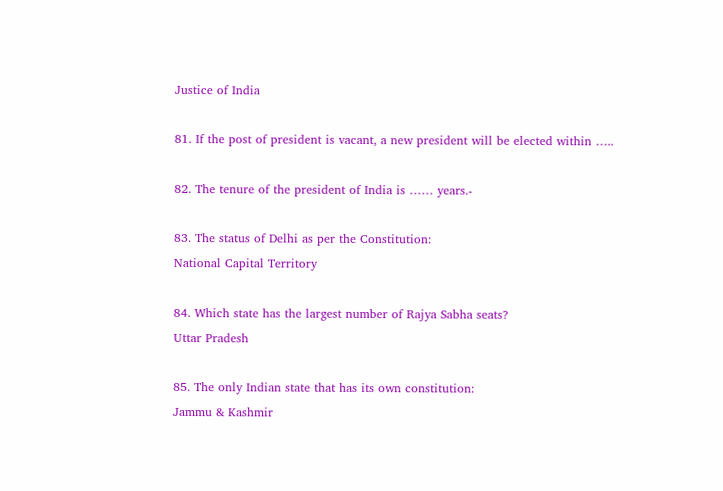Justice of India

81. If the post of president is vacant, a new president will be elected within …..

82. The tenure of the president of India is …… years.-

83. The status of Delhi as per the Constitution:
National Capital Territory

84. Which state has the largest number of Rajya Sabha seats?
Uttar Pradesh

85. The only Indian state that has its own constitution:
Jammu & Kashmir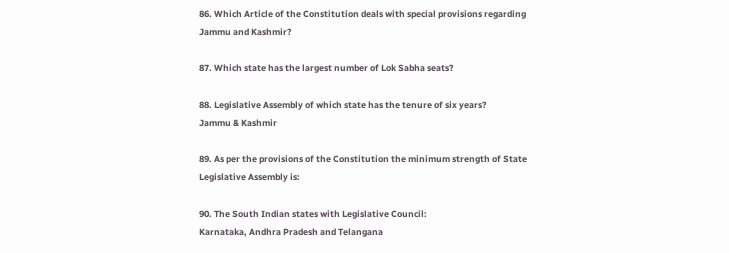86. Which Article of the Constitution deals with special provisions regarding
Jammu and Kashmir?

87. Which state has the largest number of Lok Sabha seats?

88. Legislative Assembly of which state has the tenure of six years?
Jammu & Kashmir

89. As per the provisions of the Constitution the minimum strength of State
Legislative Assembly is:

90. The South Indian states with Legislative Council:
Karnataka, Andhra Pradesh and Telangana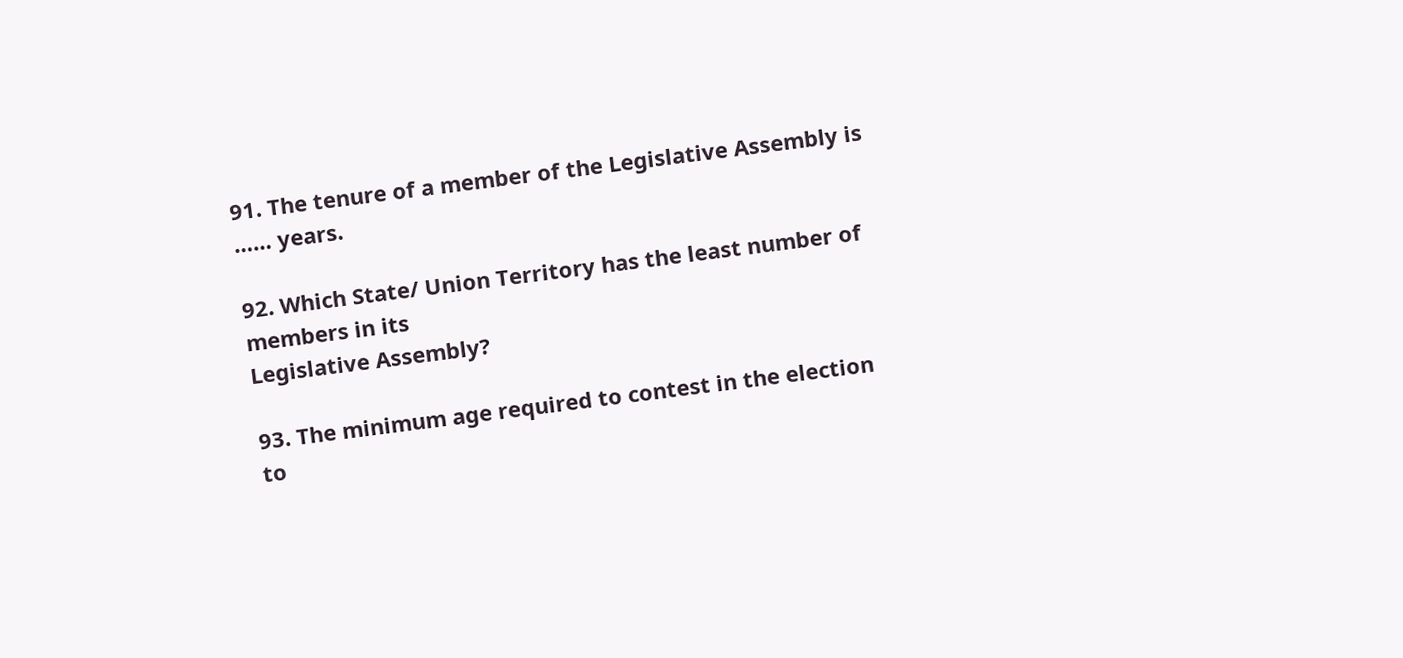91. The tenure of a member of the Legislative Assembly is …… years.

92. Which State/ Union Territory has the least number of members in its
Legislative Assembly?

93. The minimum age required to contest in the election to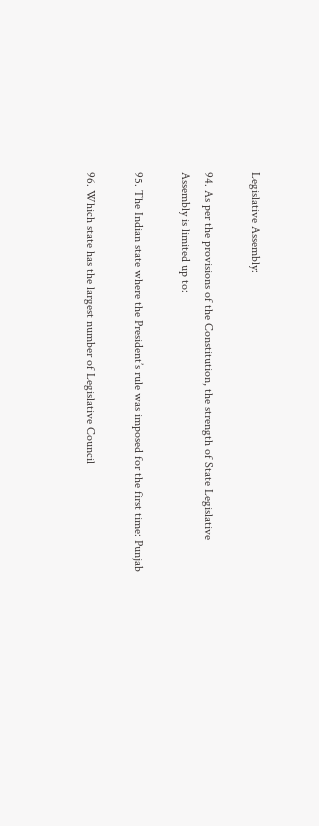Legislative Assembly:

94. As per the provisions of the Constitution, the strength of State Legislative
Assembly is limited up to:

95. The Indian state where the President’s rule was imposed for the first time: Punjab

96. Which state has the largest number of Legislative Council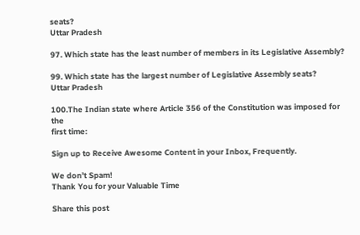seats?
Uttar Pradesh

97. Which state has the least number of members in its Legislative Assembly?

99. Which state has the largest number of Legislative Assembly seats?
Uttar Pradesh

100.The Indian state where Article 356 of the Constitution was imposed for the
first time:

Sign up to Receive Awesome Content in your Inbox, Frequently.

We don’t Spam!
Thank You for your Valuable Time

Share this post